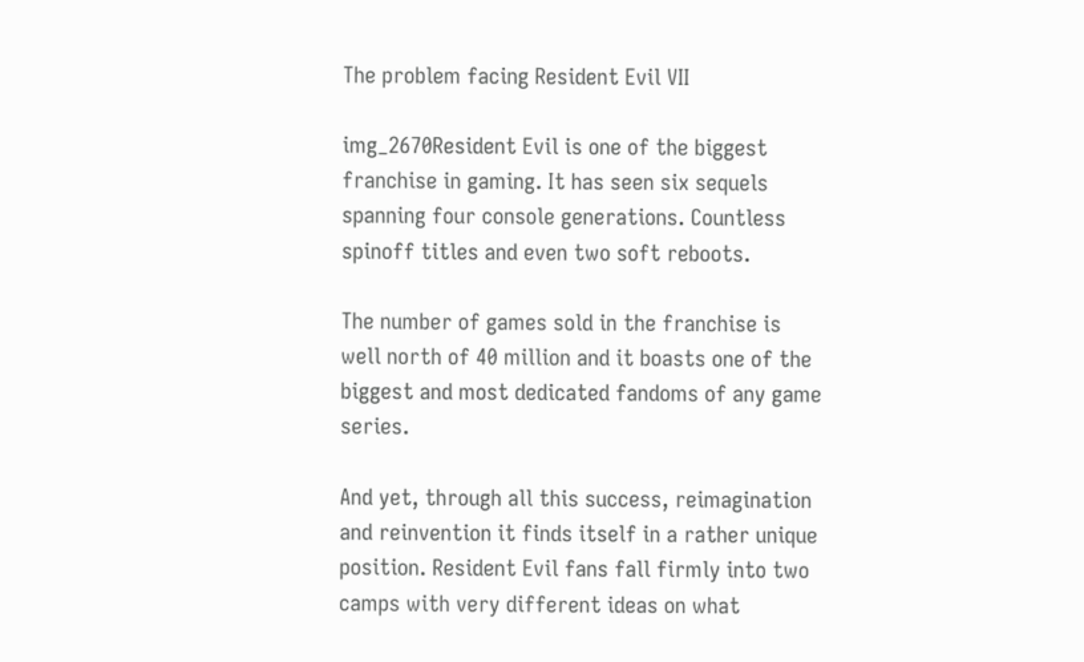The problem facing Resident Evil VII

img_2670Resident Evil is one of the biggest franchise in gaming. It has seen six sequels spanning four console generations. Countless spinoff titles and even two soft reboots.

The number of games sold in the franchise is well north of 40 million and it boasts one of the biggest and most dedicated fandoms of any game series.

And yet, through all this success, reimagination and reinvention it finds itself in a rather unique position. Resident Evil fans fall firmly into two camps with very different ideas on what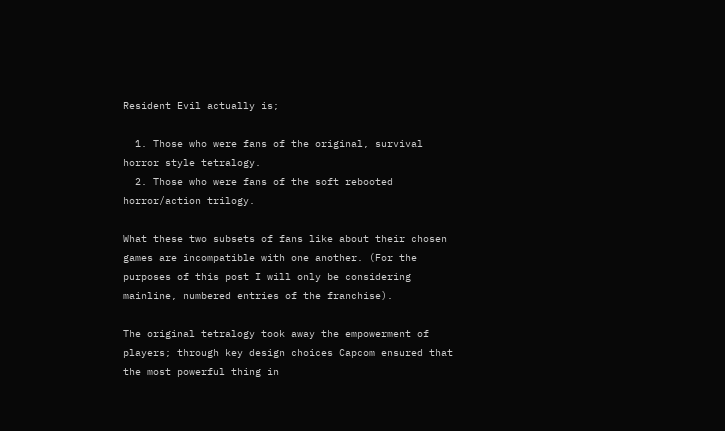Resident Evil actually is;

  1. Those who were fans of the original, survival horror style tetralogy.
  2. Those who were fans of the soft rebooted horror/action trilogy.

What these two subsets of fans like about their chosen games are incompatible with one another. (For the purposes of this post I will only be considering mainline, numbered entries of the franchise).

The original tetralogy took away the empowerment of players; through key design choices Capcom ensured that the most powerful thing in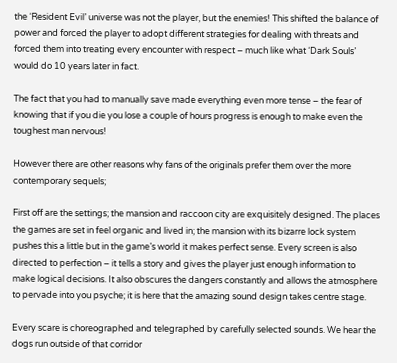the ‘Resident Evil’ universe was not the player, but the enemies! This shifted the balance of power and forced the player to adopt different strategies for dealing with threats and forced them into treating every encounter with respect – much like what ‘Dark Souls’ would do 10 years later in fact.

The fact that you had to manually save made everything even more tense – the fear of knowing that if you die you lose a couple of hours progress is enough to make even the toughest man nervous!

However there are other reasons why fans of the originals prefer them over the more contemporary sequels;

First off are the settings; the mansion and raccoon city are exquisitely designed. The places the games are set in feel organic and lived in; the mansion with its bizarre lock system pushes this a little but in the game’s world it makes perfect sense. Every screen is also directed to perfection – it tells a story and gives the player just enough information to make logical decisions. It also obscures the dangers constantly and allows the atmosphere to pervade into you psyche; it is here that the amazing sound design takes centre stage.

Every scare is choreographed and telegraphed by carefully selected sounds. We hear the dogs run outside of that corridor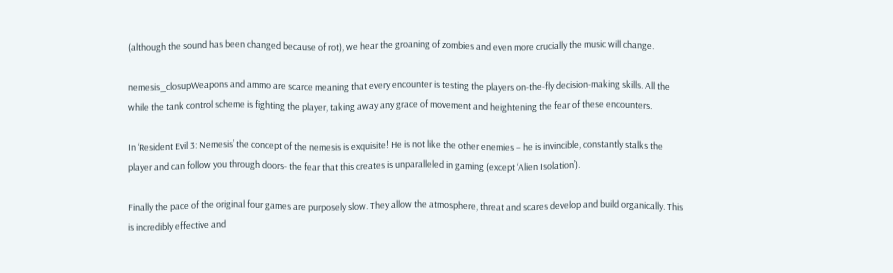(although the sound has been changed because of rot), we hear the groaning of zombies and even more crucially the music will change.

nemesis_closupWeapons and ammo are scarce meaning that every encounter is testing the players on-the-fly decision-making skills. All the while the tank control scheme is fighting the player, taking away any grace of movement and heightening the fear of these encounters.

In ‘Resident Evil 3: Nemesis’ the concept of the nemesis is exquisite! He is not like the other enemies – he is invincible, constantly stalks the player and can follow you through doors- the fear that this creates is unparalleled in gaming (except ‘Alien Isolation’).

Finally the pace of the original four games are purposely slow. They allow the atmosphere, threat and scares develop and build organically. This is incredibly effective and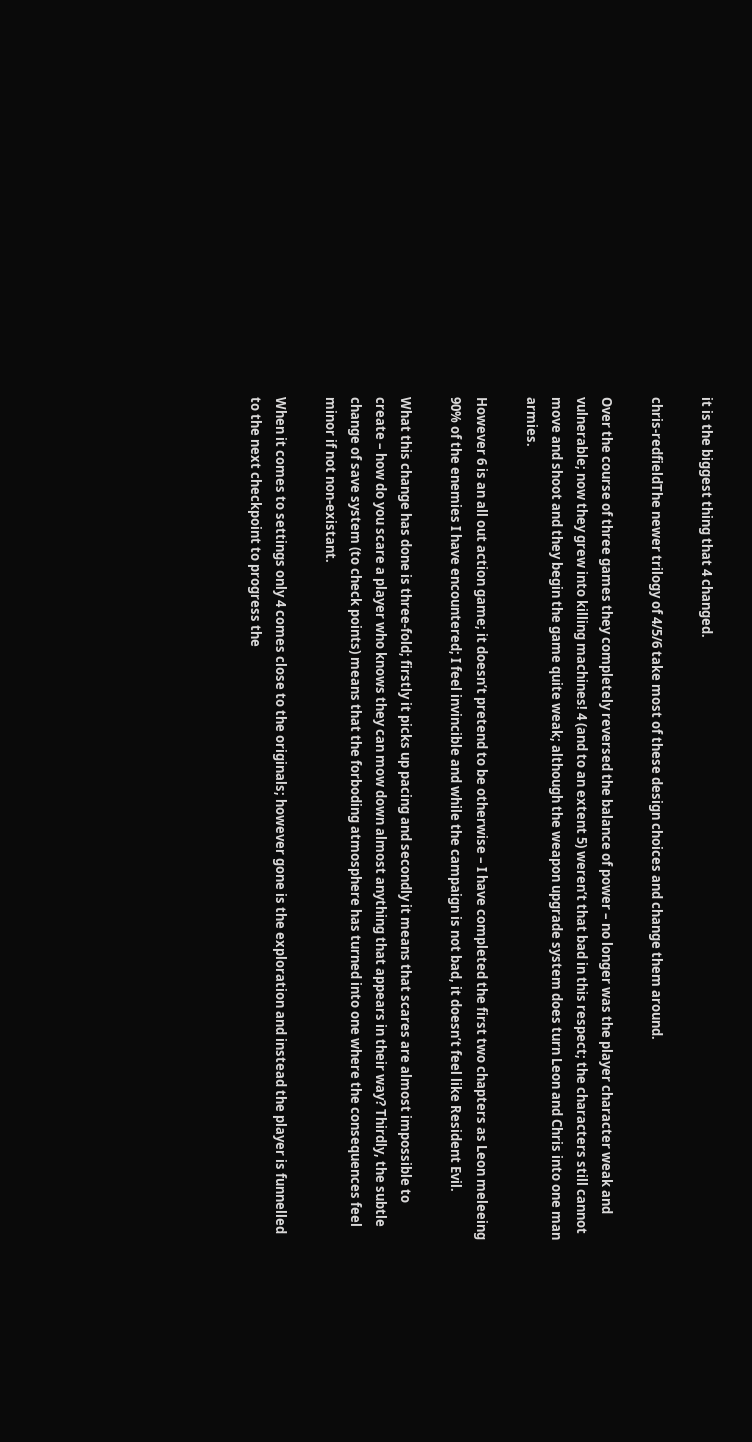it is the biggest thing that 4 changed.

chris-redfieldThe newer trilogy of 4/5/6 take most of these design choices and change them around.

Over the course of three games they completely reversed the balance of power – no longer was the player character weak and vulnerable; now they grew into killing machines! 4 (and to an extent 5) weren’t that bad in this respect; the characters still cannot move and shoot and they begin the game quite weak; although the weapon upgrade system does turn Leon and Chris into one man armies.

However 6 is an all out action game; it doesn’t pretend to be otherwise – I have completed the first two chapters as Leon meleeing 90% of the enemies I have encountered; I feel invincible and while the campaign is not bad, it doesn’t feel like Resident Evil.

What this change has done is three-fold; firstly it picks up pacing and secondly it means that scares are almost impossible to create – how do you scare a player who knows they can mow down almost anything that appears in their way? Thirdly, the subtle change of save system (to check points) means that the forboding atmosphere has turned into one where the consequences feel minor if not non-existant.

When it comes to settings only 4 comes close to the originals; however gone is the exploration and instead the player is funnelled to the next checkpoint to progress the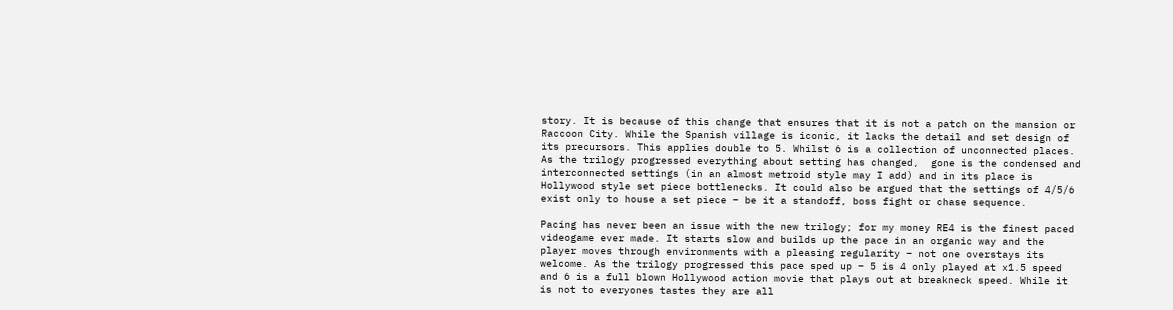story. It is because of this change that ensures that it is not a patch on the mansion or Raccoon City. While the Spanish village is iconic, it lacks the detail and set design of its precursors. This applies double to 5. Whilst 6 is a collection of unconnected places. As the trilogy progressed everything about setting has changed,  gone is the condensed and interconnected settings (in an almost metroid style may I add) and in its place is Hollywood style set piece bottlenecks. It could also be argued that the settings of 4/5/6 exist only to house a set piece – be it a standoff, boss fight or chase sequence.

Pacing has never been an issue with the new trilogy; for my money RE4 is the finest paced videogame ever made. It starts slow and builds up the pace in an organic way and the player moves through environments with a pleasing regularity – not one overstays its welcome. As the trilogy progressed this pace sped up – 5 is 4 only played at x1.5 speed and 6 is a full blown Hollywood action movie that plays out at breakneck speed. While it is not to everyones tastes they are all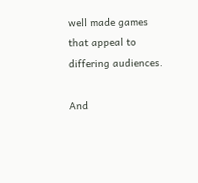well made games that appeal to differing audiences.

And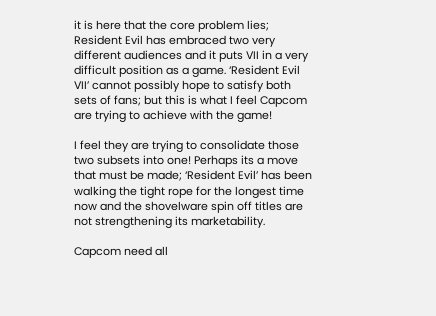it is here that the core problem lies; Resident Evil has embraced two very different audiences and it puts VII in a very difficult position as a game. ‘Resident Evil VII’ cannot possibly hope to satisfy both sets of fans; but this is what I feel Capcom are trying to achieve with the game!

I feel they are trying to consolidate those two subsets into one! Perhaps its a move that must be made; ‘Resident Evil’ has been walking the tight rope for the longest time now and the shovelware spin off titles are not strengthening its marketability.

Capcom need all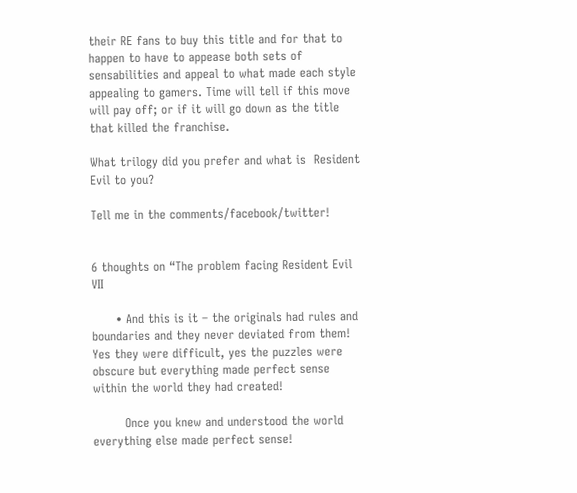their RE fans to buy this title and for that to happen to have to appease both sets of sensabilities and appeal to what made each style appealing to gamers. Time will tell if this move will pay off; or if it will go down as the title that killed the franchise.

What trilogy did you prefer and what is  Resident Evil to you?

Tell me in the comments/facebook/twitter!


6 thoughts on “The problem facing Resident Evil VII

      • And this is it – the originals had rules and boundaries and they never deviated from them! Yes they were difficult, yes the puzzles were obscure but everything made perfect sense within the world they had created!

        Once you knew and understood the world everything else made perfect sense!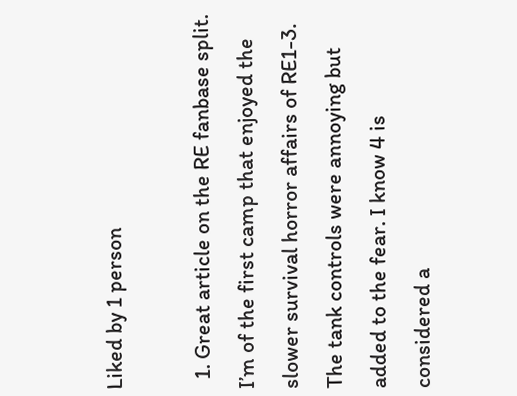Liked by 1 person

  1. Great article on the RE fanbase split. I’m of the first camp that enjoyed the slower survival horror affairs of RE1-3. The tank controls were annoying but added to the fear. I know 4 is considered a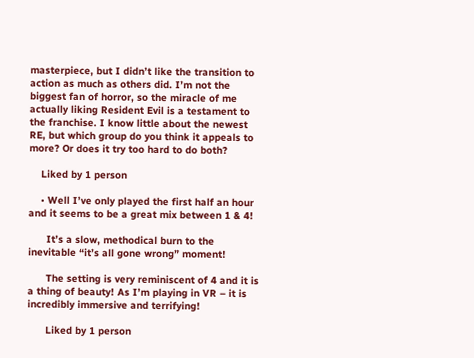masterpiece, but I didn’t like the transition to action as much as others did. I’m not the biggest fan of horror, so the miracle of me actually liking Resident Evil is a testament to the franchise. I know little about the newest RE, but which group do you think it appeals to more? Or does it try too hard to do both?

    Liked by 1 person

    • Well I’ve only played the first half an hour and it seems to be a great mix between 1 & 4!

      It’s a slow, methodical burn to the inevitable “it’s all gone wrong” moment!

      The setting is very reminiscent of 4 and it is a thing of beauty! As I’m playing in VR – it is incredibly immersive and terrifying!

      Liked by 1 person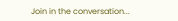Join in the conversation...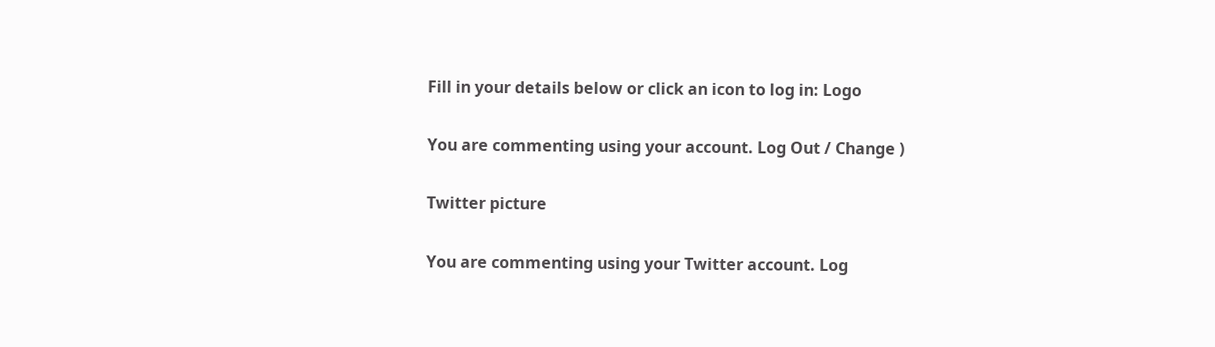Fill in your details below or click an icon to log in: Logo

You are commenting using your account. Log Out / Change )

Twitter picture

You are commenting using your Twitter account. Log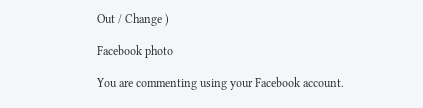Out / Change )

Facebook photo

You are commenting using your Facebook account.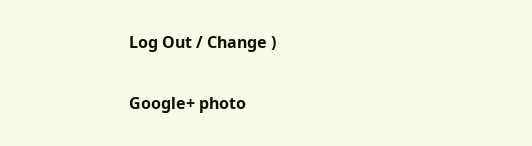Log Out / Change )

Google+ photo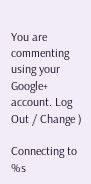You are commenting using your Google+ account. Log Out / Change )

Connecting to %s